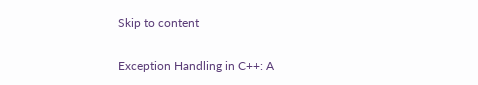Skip to content

Exception Handling in C++: A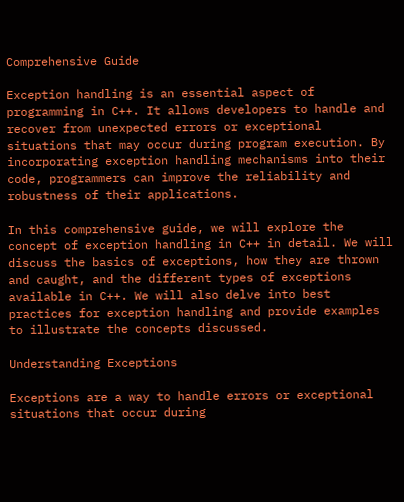Comprehensive Guide

Exception handling is an essential aspect of programming in C++. It allows developers to handle and recover from unexpected errors or exceptional situations that may occur during program execution. By incorporating exception handling mechanisms into their code, programmers can improve the reliability and robustness of their applications.

In this comprehensive guide, we will explore the concept of exception handling in C++ in detail. We will discuss the basics of exceptions, how they are thrown and caught, and the different types of exceptions available in C++. We will also delve into best practices for exception handling and provide examples to illustrate the concepts discussed.

Understanding Exceptions

Exceptions are a way to handle errors or exceptional situations that occur during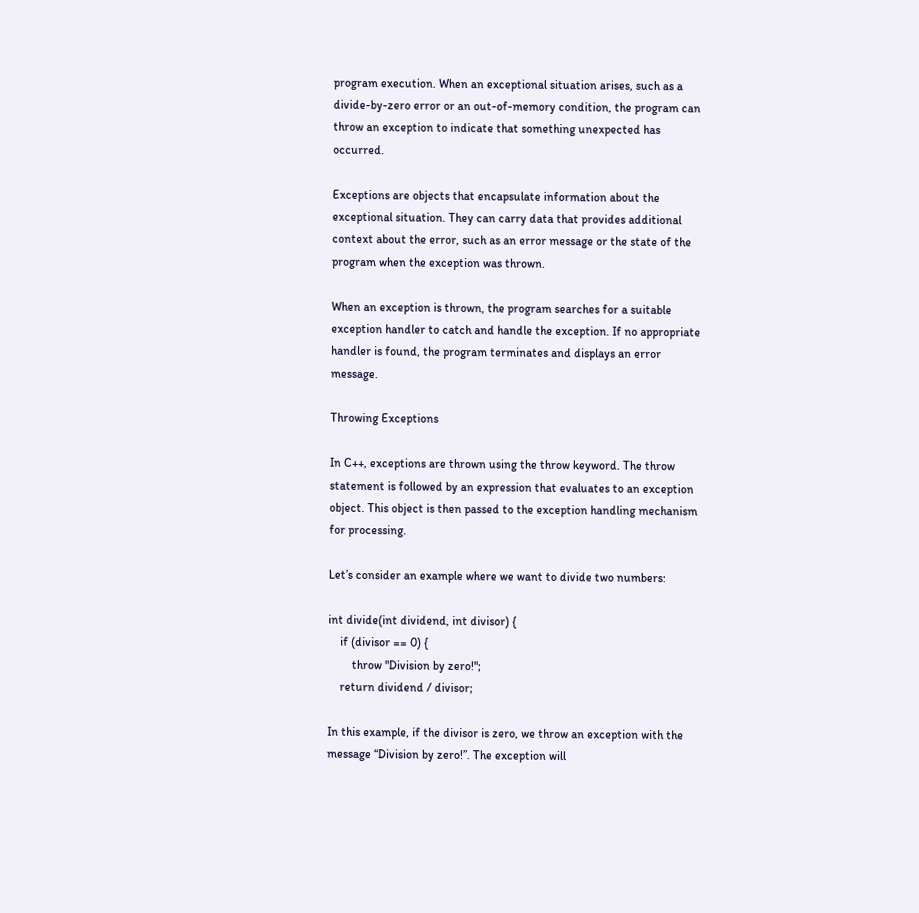program execution. When an exceptional situation arises, such as a divide-by-zero error or an out-of-memory condition, the program can throw an exception to indicate that something unexpected has occurred.

Exceptions are objects that encapsulate information about the exceptional situation. They can carry data that provides additional context about the error, such as an error message or the state of the program when the exception was thrown.

When an exception is thrown, the program searches for a suitable exception handler to catch and handle the exception. If no appropriate handler is found, the program terminates and displays an error message.

Throwing Exceptions

In C++, exceptions are thrown using the throw keyword. The throw statement is followed by an expression that evaluates to an exception object. This object is then passed to the exception handling mechanism for processing.

Let’s consider an example where we want to divide two numbers:

int divide(int dividend, int divisor) {
    if (divisor == 0) {
        throw "Division by zero!";
    return dividend / divisor;

In this example, if the divisor is zero, we throw an exception with the message “Division by zero!”. The exception will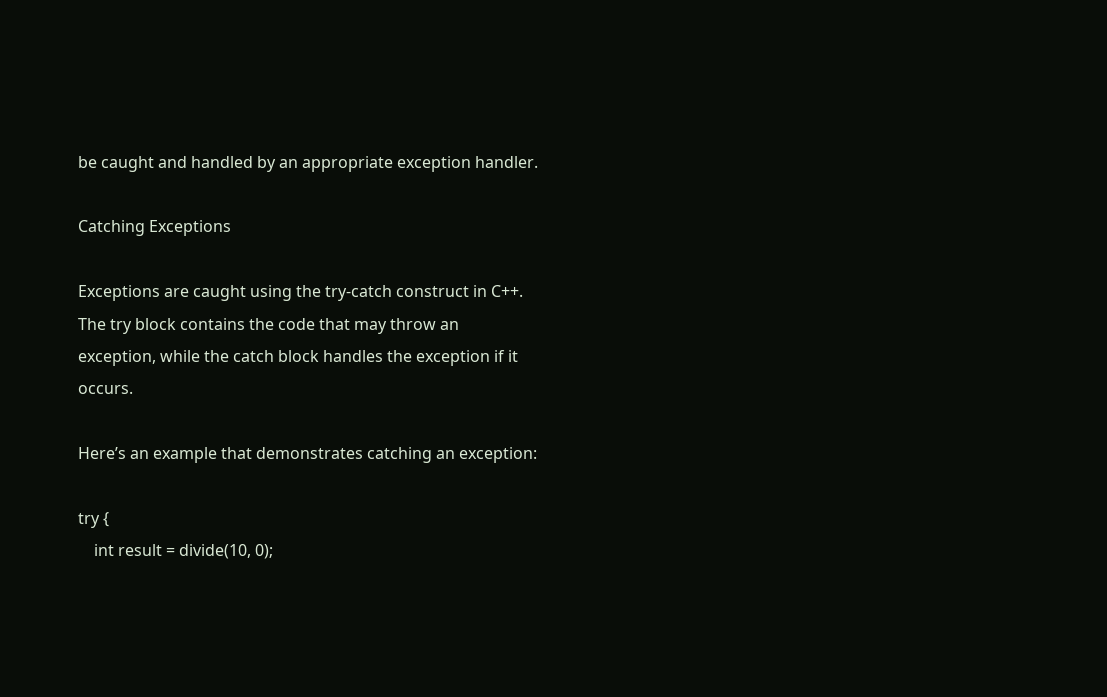be caught and handled by an appropriate exception handler.

Catching Exceptions

Exceptions are caught using the try-catch construct in C++. The try block contains the code that may throw an exception, while the catch block handles the exception if it occurs.

Here’s an example that demonstrates catching an exception:

try {
    int result = divide(10, 0);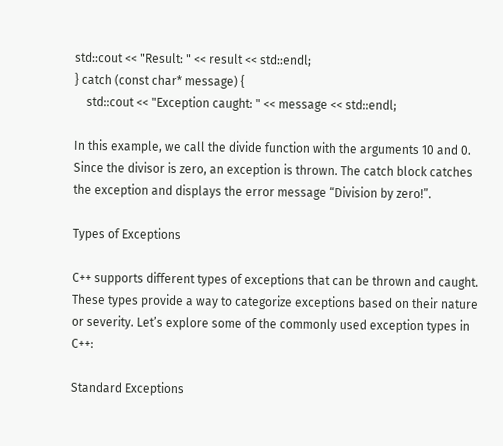std::cout << "Result: " << result << std::endl;
} catch (const char* message) {
    std::cout << "Exception caught: " << message << std::endl;

In this example, we call the divide function with the arguments 10 and 0. Since the divisor is zero, an exception is thrown. The catch block catches the exception and displays the error message “Division by zero!”.

Types of Exceptions

C++ supports different types of exceptions that can be thrown and caught. These types provide a way to categorize exceptions based on their nature or severity. Let’s explore some of the commonly used exception types in C++:

Standard Exceptions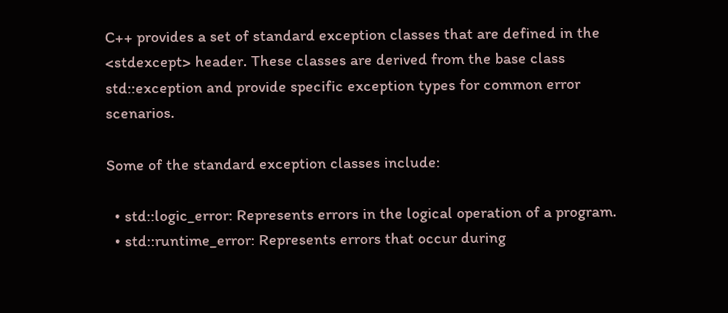C++ provides a set of standard exception classes that are defined in the <stdexcept> header. These classes are derived from the base class std::exception and provide specific exception types for common error scenarios.

Some of the standard exception classes include:

  • std::logic_error: Represents errors in the logical operation of a program.
  • std::runtime_error: Represents errors that occur during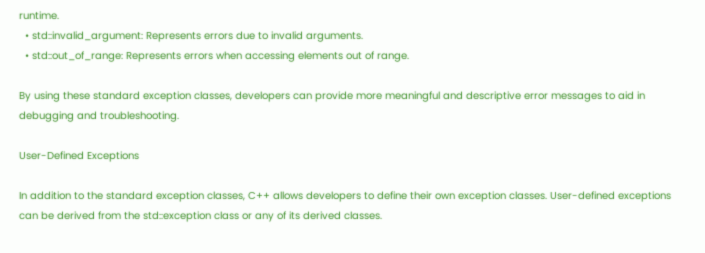runtime.
  • std::invalid_argument: Represents errors due to invalid arguments.
  • std::out_of_range: Represents errors when accessing elements out of range.

By using these standard exception classes, developers can provide more meaningful and descriptive error messages to aid in debugging and troubleshooting.

User-Defined Exceptions

In addition to the standard exception classes, C++ allows developers to define their own exception classes. User-defined exceptions can be derived from the std::exception class or any of its derived classes.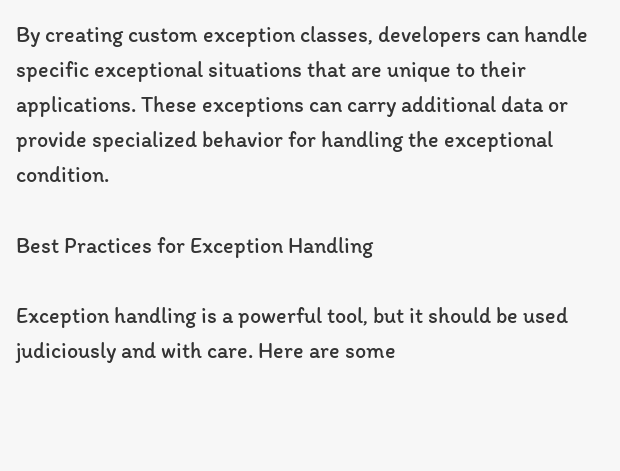By creating custom exception classes, developers can handle specific exceptional situations that are unique to their applications. These exceptions can carry additional data or provide specialized behavior for handling the exceptional condition.

Best Practices for Exception Handling

Exception handling is a powerful tool, but it should be used judiciously and with care. Here are some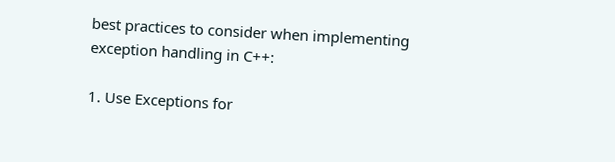best practices to consider when implementing exception handling in C++:

1. Use Exceptions for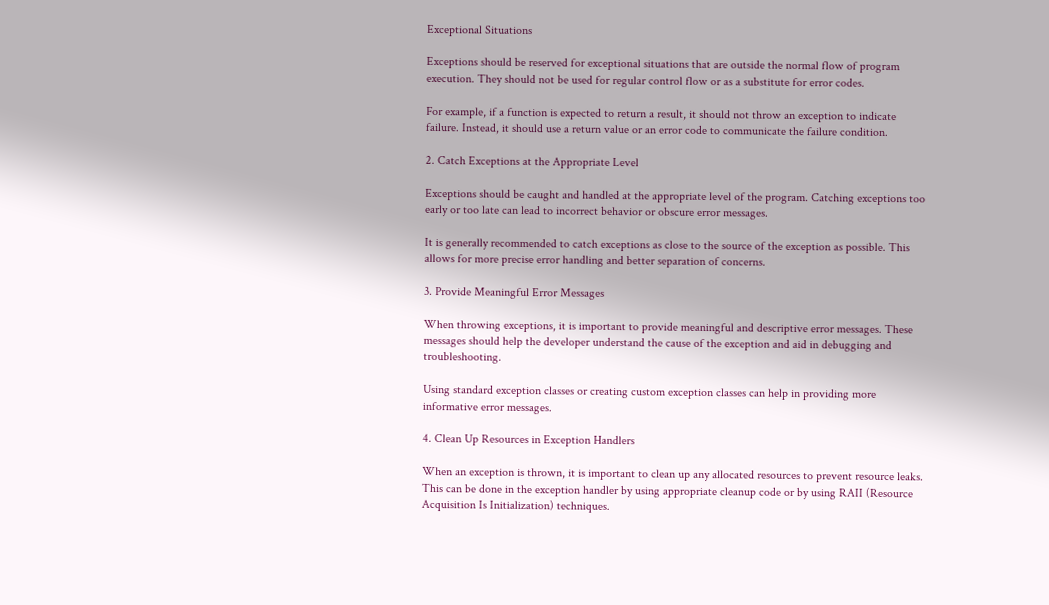Exceptional Situations

Exceptions should be reserved for exceptional situations that are outside the normal flow of program execution. They should not be used for regular control flow or as a substitute for error codes.

For example, if a function is expected to return a result, it should not throw an exception to indicate failure. Instead, it should use a return value or an error code to communicate the failure condition.

2. Catch Exceptions at the Appropriate Level

Exceptions should be caught and handled at the appropriate level of the program. Catching exceptions too early or too late can lead to incorrect behavior or obscure error messages.

It is generally recommended to catch exceptions as close to the source of the exception as possible. This allows for more precise error handling and better separation of concerns.

3. Provide Meaningful Error Messages

When throwing exceptions, it is important to provide meaningful and descriptive error messages. These messages should help the developer understand the cause of the exception and aid in debugging and troubleshooting.

Using standard exception classes or creating custom exception classes can help in providing more informative error messages.

4. Clean Up Resources in Exception Handlers

When an exception is thrown, it is important to clean up any allocated resources to prevent resource leaks. This can be done in the exception handler by using appropriate cleanup code or by using RAII (Resource Acquisition Is Initialization) techniques.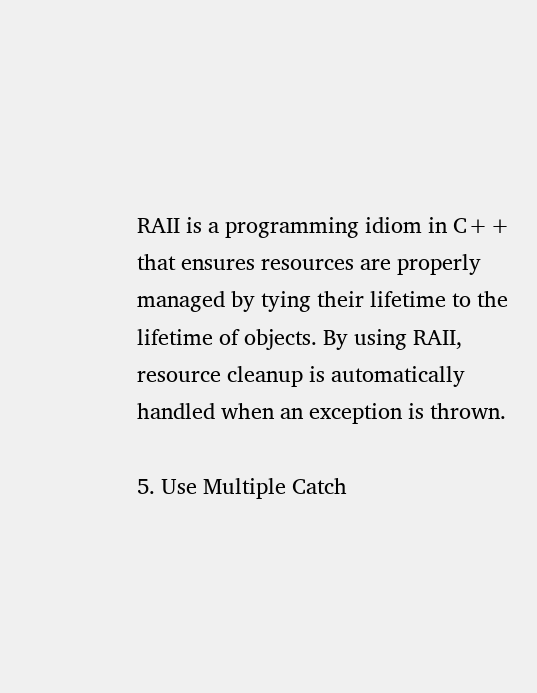RAII is a programming idiom in C++ that ensures resources are properly managed by tying their lifetime to the lifetime of objects. By using RAII, resource cleanup is automatically handled when an exception is thrown.

5. Use Multiple Catch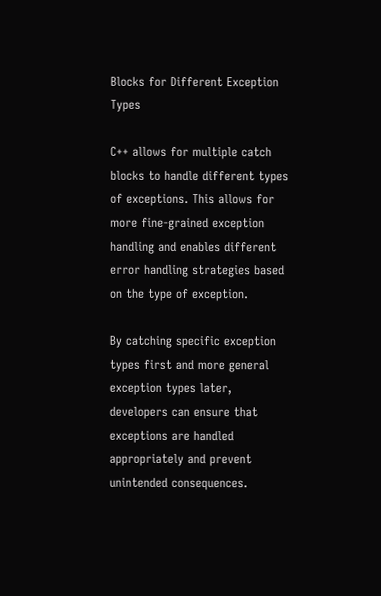Blocks for Different Exception Types

C++ allows for multiple catch blocks to handle different types of exceptions. This allows for more fine-grained exception handling and enables different error handling strategies based on the type of exception.

By catching specific exception types first and more general exception types later, developers can ensure that exceptions are handled appropriately and prevent unintended consequences.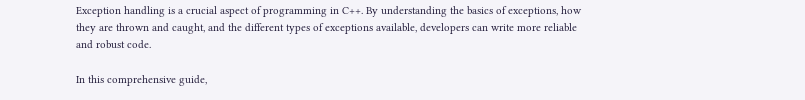Exception handling is a crucial aspect of programming in C++. By understanding the basics of exceptions, how they are thrown and caught, and the different types of exceptions available, developers can write more reliable and robust code.

In this comprehensive guide,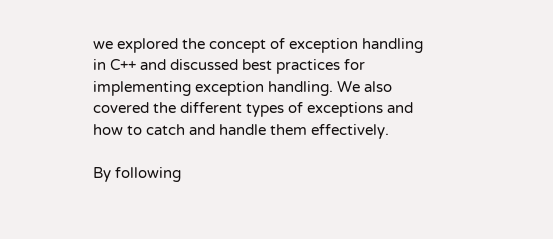we explored the concept of exception handling in C++ and discussed best practices for implementing exception handling. We also covered the different types of exceptions and how to catch and handle them effectively.

By following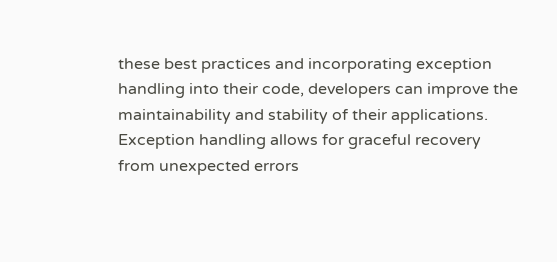these best practices and incorporating exception handling into their code, developers can improve the maintainability and stability of their applications. Exception handling allows for graceful recovery from unexpected errors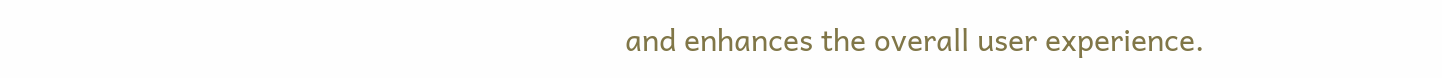and enhances the overall user experience.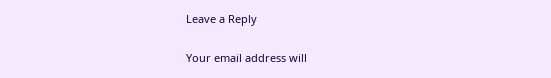Leave a Reply

Your email address will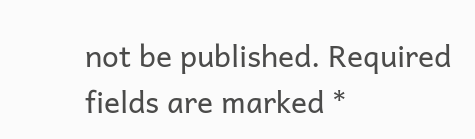not be published. Required fields are marked *